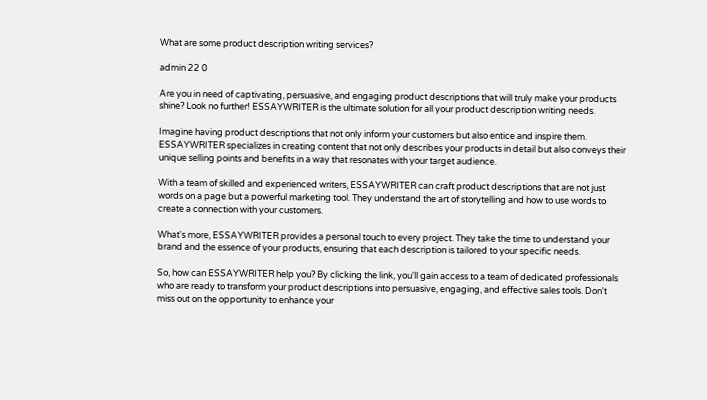What are some product description writing services?

admin 22 0

Are you in need of captivating, persuasive, and engaging product descriptions that will truly make your products shine? Look no further! ESSAYWRITER is the ultimate solution for all your product description writing needs.

Imagine having product descriptions that not only inform your customers but also entice and inspire them. ESSAYWRITER specializes in creating content that not only describes your products in detail but also conveys their unique selling points and benefits in a way that resonates with your target audience.

With a team of skilled and experienced writers, ESSAYWRITER can craft product descriptions that are not just words on a page but a powerful marketing tool. They understand the art of storytelling and how to use words to create a connection with your customers.

What's more, ESSAYWRITER provides a personal touch to every project. They take the time to understand your brand and the essence of your products, ensuring that each description is tailored to your specific needs.

So, how can ESSAYWRITER help you? By clicking the link, you'll gain access to a team of dedicated professionals who are ready to transform your product descriptions into persuasive, engaging, and effective sales tools. Don't miss out on the opportunity to enhance your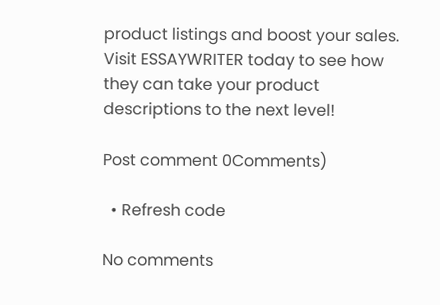product listings and boost your sales. Visit ESSAYWRITER today to see how they can take your product descriptions to the next level!

Post comment 0Comments)

  • Refresh code

No comments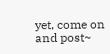yet, come on and post~